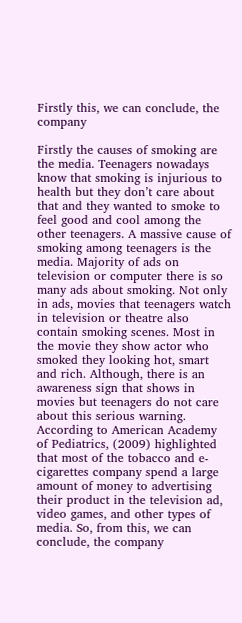Firstly this, we can conclude, the company

Firstly the causes of smoking are the media. Teenagers nowadays know that smoking is injurious to health but they don’t care about that and they wanted to smoke to feel good and cool among the other teenagers. A massive cause of smoking among teenagers is the media. Majority of ads on television or computer there is so many ads about smoking. Not only in ads, movies that teenagers watch in television or theatre also contain smoking scenes. Most in the movie they show actor who smoked they looking hot, smart and rich. Although, there is an awareness sign that shows in movies but teenagers do not care about this serious warning. According to American Academy of Pediatrics, (2009) highlighted that most of the tobacco and e-cigarettes company spend a large amount of money to advertising their product in the television ad, video games, and other types of media. So, from this, we can conclude, the company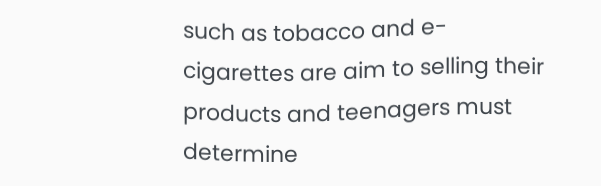such as tobacco and e-cigarettes are aim to selling their products and teenagers must determine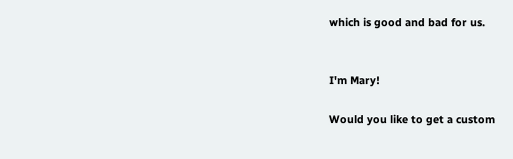which is good and bad for us.


I'm Mary!

Would you like to get a custom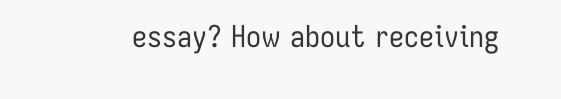essay? How about receiving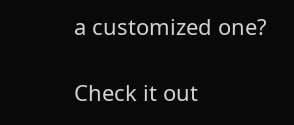a customized one?

Check it out